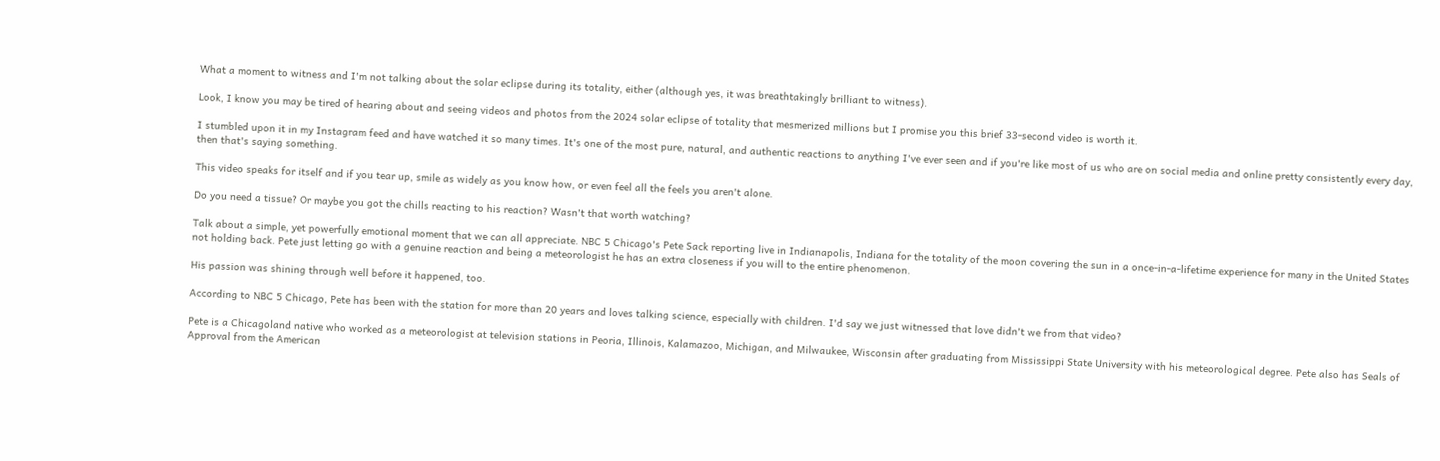What a moment to witness and I'm not talking about the solar eclipse during its totality, either (although yes, it was breathtakingly brilliant to witness).

Look, I know you may be tired of hearing about and seeing videos and photos from the 2024 solar eclipse of totality that mesmerized millions but I promise you this brief 33-second video is worth it.

I stumbled upon it in my Instagram feed and have watched it so many times. It's one of the most pure, natural, and authentic reactions to anything I've ever seen and if you're like most of us who are on social media and online pretty consistently every day, then that's saying something.

This video speaks for itself and if you tear up, smile as widely as you know how, or even feel all the feels you aren't alone.

Do you need a tissue? Or maybe you got the chills reacting to his reaction? Wasn't that worth watching?

Talk about a simple, yet powerfully emotional moment that we can all appreciate. NBC 5 Chicago's Pete Sack reporting live in Indianapolis, Indiana for the totality of the moon covering the sun in a once-in-a-lifetime experience for many in the United States not holding back. Pete just letting go with a genuine reaction and being a meteorologist he has an extra closeness if you will to the entire phenomenon.

His passion was shining through well before it happened, too.

According to NBC 5 Chicago, Pete has been with the station for more than 20 years and loves talking science, especially with children. I'd say we just witnessed that love didn't we from that video?

Pete is a Chicagoland native who worked as a meteorologist at television stations in Peoria, Illinois, Kalamazoo, Michigan, and Milwaukee, Wisconsin after graduating from Mississippi State University with his meteorological degree. Pete also has Seals of Approval from the American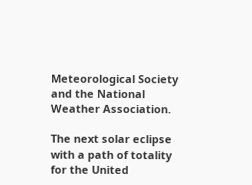Meteorological Society and the National Weather Association.

The next solar eclipse with a path of totality for the United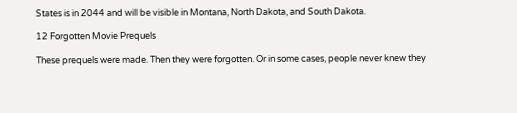States is in 2044 and will be visible in Montana, North Dakota, and South Dakota.

12 Forgotten Movie Prequels

These prequels were made. Then they were forgotten. Or in some cases, people never knew they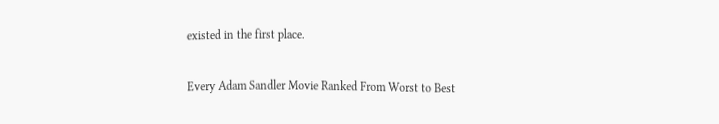existed in the first place.

Every Adam Sandler Movie Ranked From Worst to Best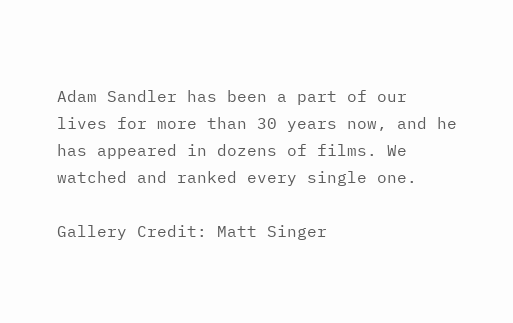Adam Sandler has been a part of our lives for more than 30 years now, and he has appeared in dozens of films. We watched and ranked every single one.

Gallery Credit: Matt Singer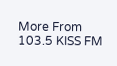More From 103.5 KISS FM